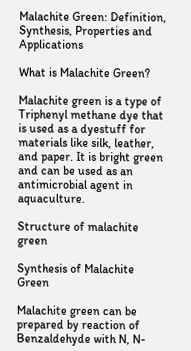Malachite Green: Definition, Synthesis, Properties and Applications

What is Malachite Green?

Malachite green is a type of Triphenyl methane dye that is used as a dyestuff for materials like silk, leather, and paper. It is bright green and can be used as an antimicrobial agent in aquaculture.

Structure of malachite green

Synthesis of Malachite Green

Malachite green can be prepared by reaction of Benzaldehyde with N, N-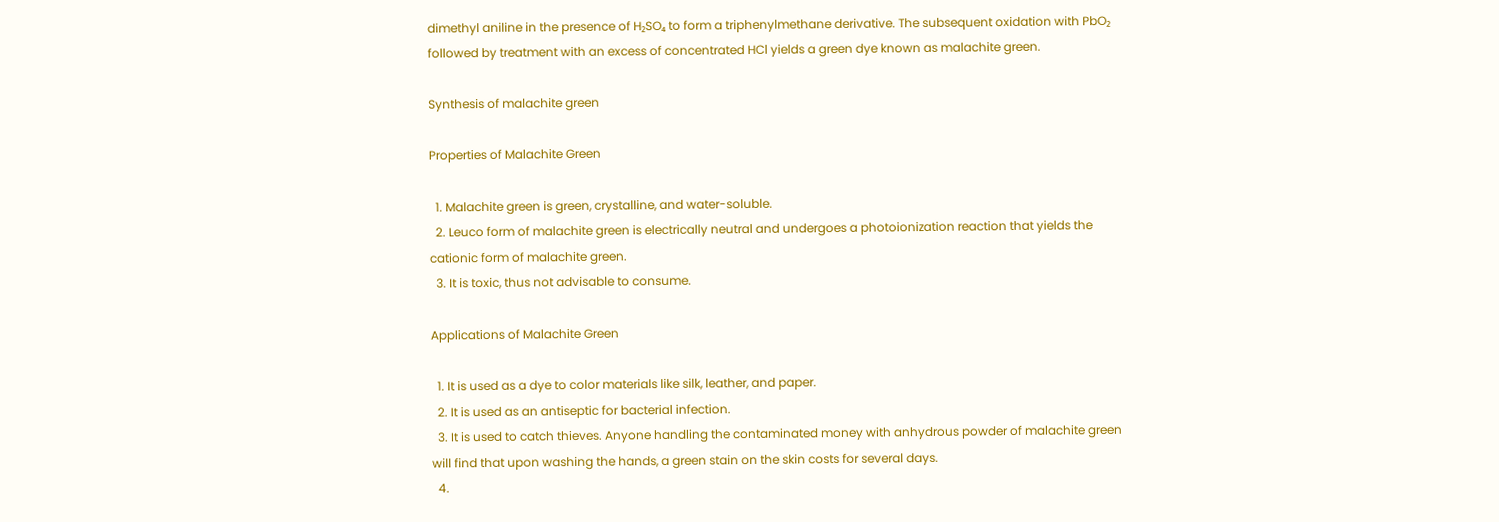dimethyl aniline in the presence of H₂SO₄ to form a triphenylmethane derivative. The subsequent oxidation with PbO₂ followed by treatment with an excess of concentrated HCl yields a green dye known as malachite green.

Synthesis of malachite green

Properties of Malachite Green

  1. Malachite green is green, crystalline, and water-soluble.
  2. Leuco form of malachite green is electrically neutral and undergoes a photoionization reaction that yields the cationic form of malachite green.
  3. It is toxic, thus not advisable to consume.

Applications of Malachite Green

  1. It is used as a dye to color materials like silk, leather, and paper.
  2. It is used as an antiseptic for bacterial infection.
  3. It is used to catch thieves. Anyone handling the contaminated money with anhydrous powder of malachite green will find that upon washing the hands, a green stain on the skin costs for several days.
  4.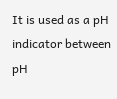It is used as a pH indicator between pH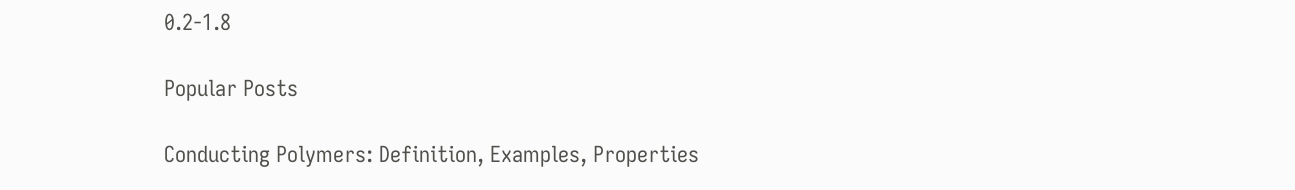0.2-1.8

Popular Posts

Conducting Polymers: Definition, Examples, Properties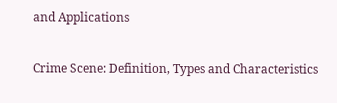and Applications

Crime Scene: Definition, Types and Characteristics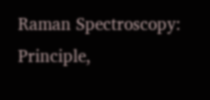Raman Spectroscopy: Principle,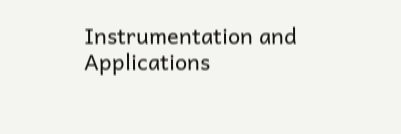Instrumentation and Applications